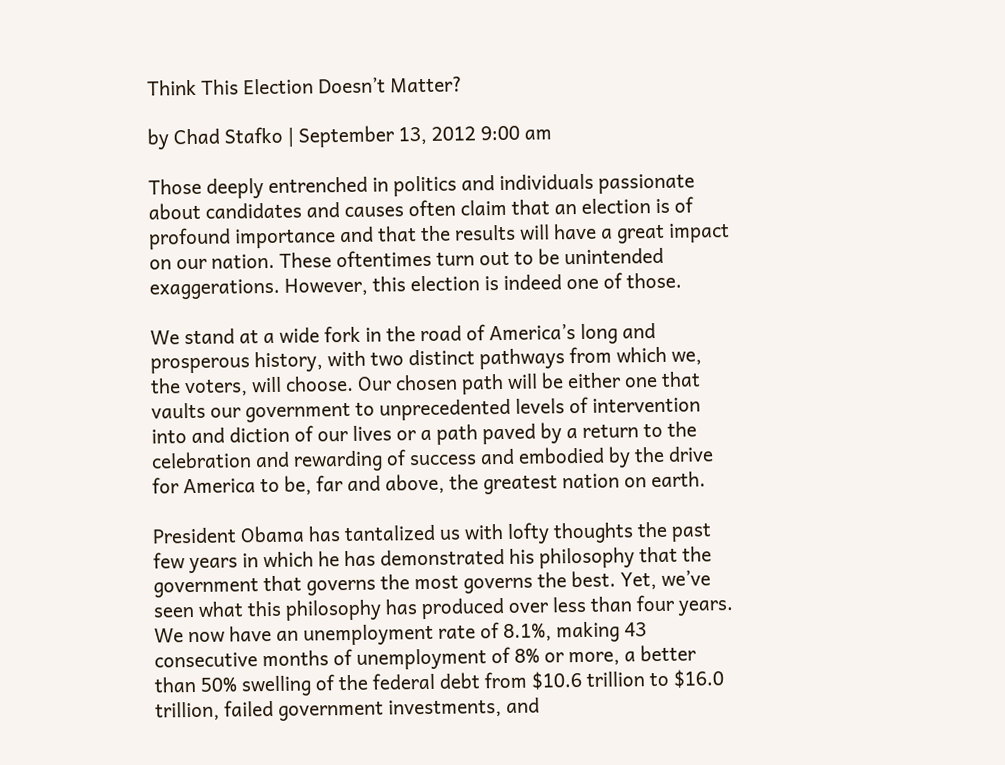Think This Election Doesn’t Matter?

by Chad Stafko | September 13, 2012 9:00 am

Those deeply entrenched in politics and individuals passionate about candidates and causes often claim that an election is of profound importance and that the results will have a great impact on our nation. These oftentimes turn out to be unintended exaggerations. However, this election is indeed one of those.

We stand at a wide fork in the road of America’s long and prosperous history, with two distinct pathways from which we, the voters, will choose. Our chosen path will be either one that vaults our government to unprecedented levels of intervention into and diction of our lives or a path paved by a return to the celebration and rewarding of success and embodied by the drive for America to be, far and above, the greatest nation on earth.

President Obama has tantalized us with lofty thoughts the past few years in which he has demonstrated his philosophy that the government that governs the most governs the best. Yet, we’ve seen what this philosophy has produced over less than four years. We now have an unemployment rate of 8.1%, making 43 consecutive months of unemployment of 8% or more, a better than 50% swelling of the federal debt from $10.6 trillion to $16.0 trillion, failed government investments, and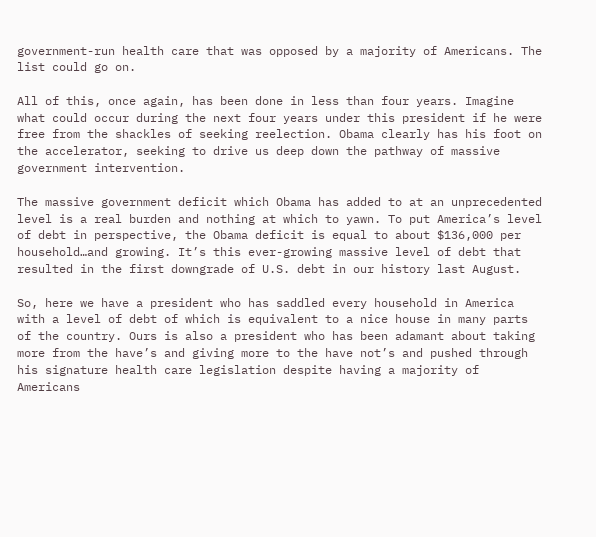government-run health care that was opposed by a majority of Americans. The list could go on.

All of this, once again, has been done in less than four years. Imagine what could occur during the next four years under this president if he were free from the shackles of seeking reelection. Obama clearly has his foot on the accelerator, seeking to drive us deep down the pathway of massive government intervention.

The massive government deficit which Obama has added to at an unprecedented level is a real burden and nothing at which to yawn. To put America’s level of debt in perspective, the Obama deficit is equal to about $136,000 per household…and growing. It’s this ever-growing massive level of debt that resulted in the first downgrade of U.S. debt in our history last August.

So, here we have a president who has saddled every household in America with a level of debt of which is equivalent to a nice house in many parts of the country. Ours is also a president who has been adamant about taking more from the have’s and giving more to the have not’s and pushed through his signature health care legislation despite having a majority of Americans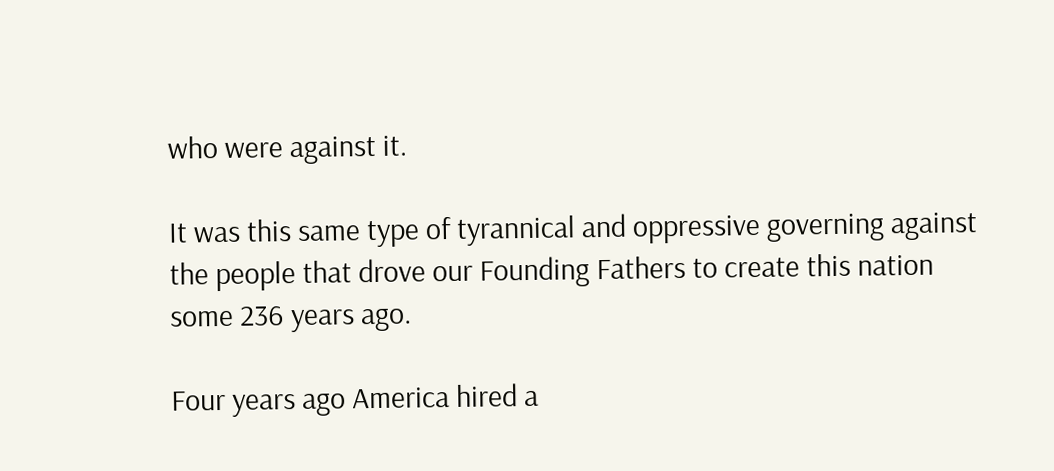who were against it.

It was this same type of tyrannical and oppressive governing against the people that drove our Founding Fathers to create this nation some 236 years ago.

Four years ago America hired a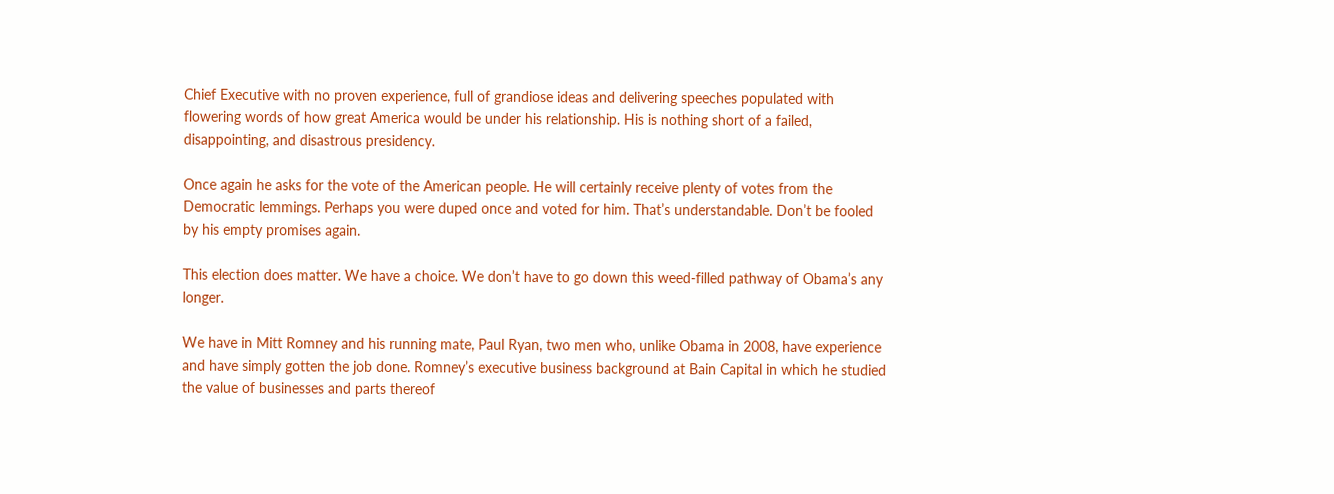Chief Executive with no proven experience, full of grandiose ideas and delivering speeches populated with flowering words of how great America would be under his relationship. His is nothing short of a failed, disappointing, and disastrous presidency.

Once again he asks for the vote of the American people. He will certainly receive plenty of votes from the Democratic lemmings. Perhaps you were duped once and voted for him. That’s understandable. Don’t be fooled by his empty promises again.

This election does matter. We have a choice. We don’t have to go down this weed-filled pathway of Obama’s any longer.

We have in Mitt Romney and his running mate, Paul Ryan, two men who, unlike Obama in 2008, have experience and have simply gotten the job done. Romney’s executive business background at Bain Capital in which he studied the value of businesses and parts thereof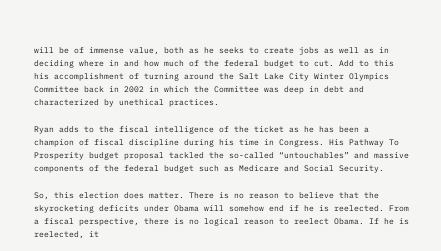will be of immense value, both as he seeks to create jobs as well as in deciding where in and how much of the federal budget to cut. Add to this his accomplishment of turning around the Salt Lake City Winter Olympics Committee back in 2002 in which the Committee was deep in debt and characterized by unethical practices.

Ryan adds to the fiscal intelligence of the ticket as he has been a champion of fiscal discipline during his time in Congress. His Pathway To Prosperity budget proposal tackled the so-called “untouchables” and massive components of the federal budget such as Medicare and Social Security.

So, this election does matter. There is no reason to believe that the skyrocketing deficits under Obama will somehow end if he is reelected. From a fiscal perspective, there is no logical reason to reelect Obama. If he is reelected, it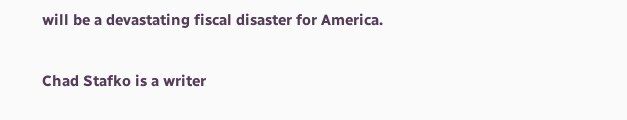will be a devastating fiscal disaster for America.

Chad Stafko is a writer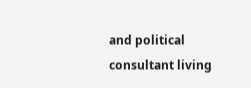and political consultant living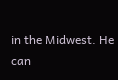in the Midwest. He can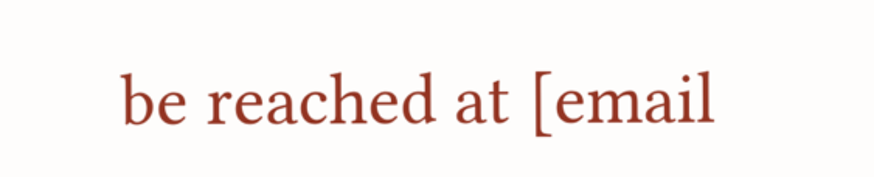be reached at [email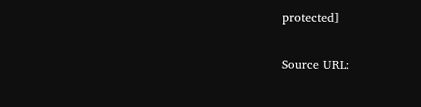protected]

Source URL: